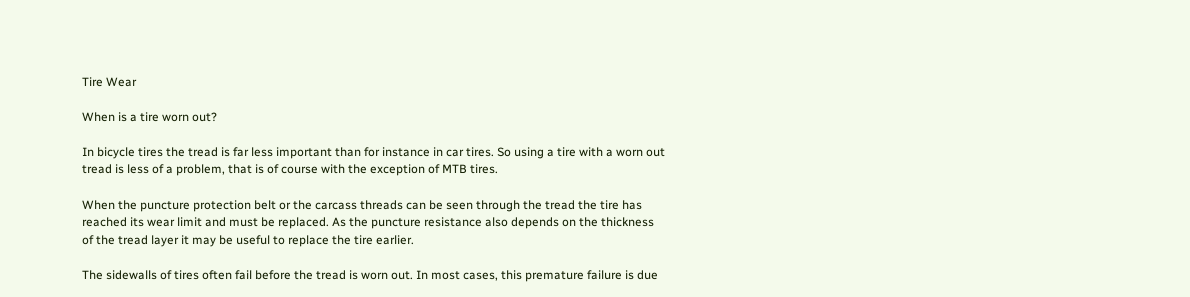Tire Wear

When is a tire worn out?

In bicycle tires the tread is far less important than for instance in car tires. So using a tire with a worn out tread is less of a problem, that is of course with the exception of MTB tires.

When the puncture protection belt or the carcass threads can be seen through the tread the tire has reached its wear limit and must be replaced. As the puncture resistance also depends on the thickness of the tread layer it may be useful to replace the tire earlier.

The sidewalls of tires often fail before the tread is worn out. In most cases, this premature failure is due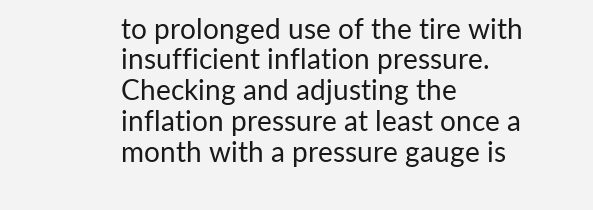to prolonged use of the tire with insufficient inflation pressure. Checking and adjusting the inflation pressure at least once a month with a pressure gauge is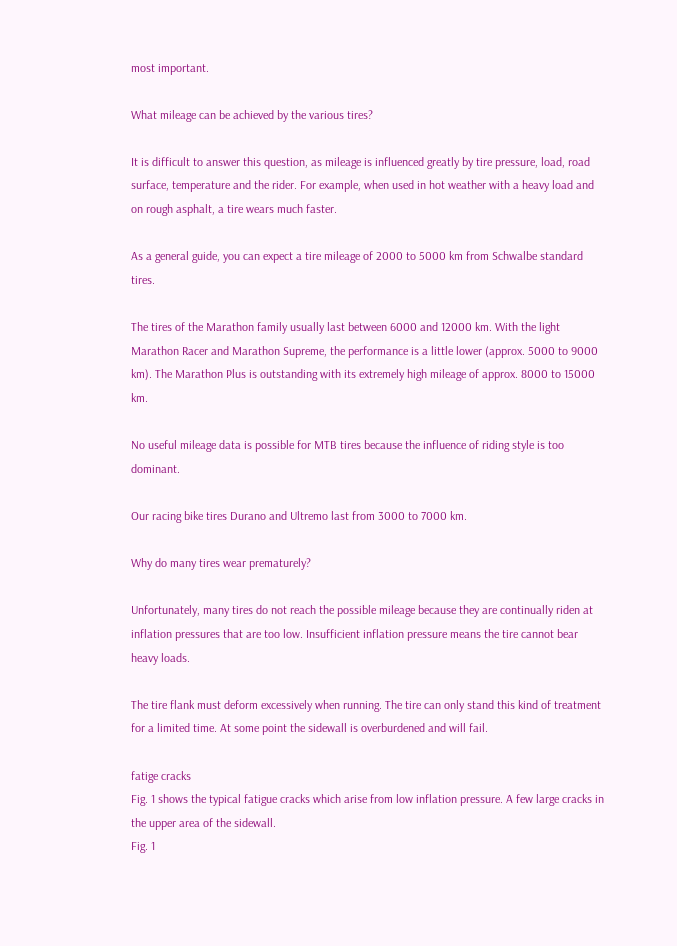most important.

What mileage can be achieved by the various tires?

It is difficult to answer this question, as mileage is influenced greatly by tire pressure, load, road surface, temperature and the rider. For example, when used in hot weather with a heavy load and on rough asphalt, a tire wears much faster.

As a general guide, you can expect a tire mileage of 2000 to 5000 km from Schwalbe standard tires.

The tires of the Marathon family usually last between 6000 and 12000 km. With the light Marathon Racer and Marathon Supreme, the performance is a little lower (approx. 5000 to 9000 km). The Marathon Plus is outstanding with its extremely high mileage of approx. 8000 to 15000 km.

No useful mileage data is possible for MTB tires because the influence of riding style is too dominant.

Our racing bike tires Durano and Ultremo last from 3000 to 7000 km.

Why do many tires wear prematurely?

Unfortunately, many tires do not reach the possible mileage because they are continually riden at inflation pressures that are too low. Insufficient inflation pressure means the tire cannot bear heavy loads.

The tire flank must deform excessively when running. The tire can only stand this kind of treatment for a limited time. At some point the sidewall is overburdened and will fail.

fatige cracks
Fig. 1 shows the typical fatigue cracks which arise from low inflation pressure. A few large cracks in the upper area of the sidewall.
Fig. 1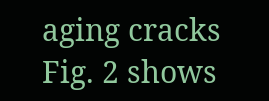aging cracks
Fig. 2 shows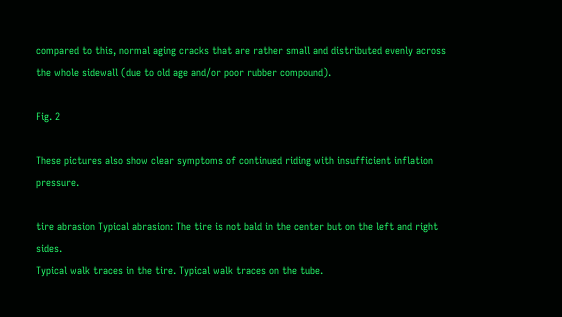compared to this, normal aging cracks that are rather small and distributed evenly across the whole sidewall (due to old age and/or poor rubber compound).

Fig. 2

These pictures also show clear symptoms of continued riding with insufficient inflation pressure.

tire abrasion Typical abrasion: The tire is not bald in the center but on the left and right sides.
Typical walk traces in the tire. Typical walk traces on the tube.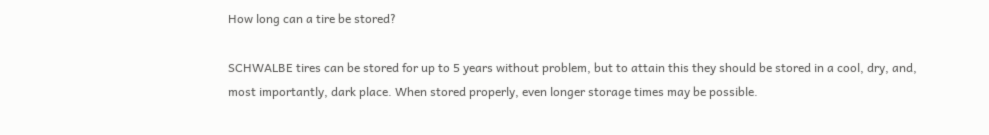How long can a tire be stored?

SCHWALBE tires can be stored for up to 5 years without problem, but to attain this they should be stored in a cool, dry, and, most importantly, dark place. When stored properly, even longer storage times may be possible.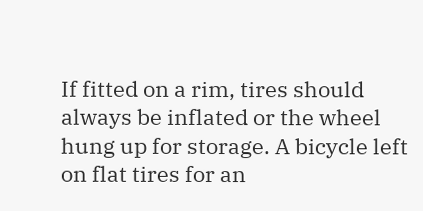If fitted on a rim, tires should always be inflated or the wheel hung up for storage. A bicycle left on flat tires for an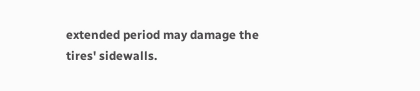extended period may damage the tires' sidewalls.